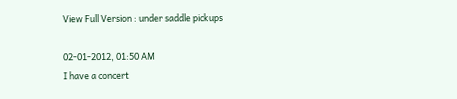View Full Version : under saddle pickups

02-01-2012, 01:50 AM
I have a concert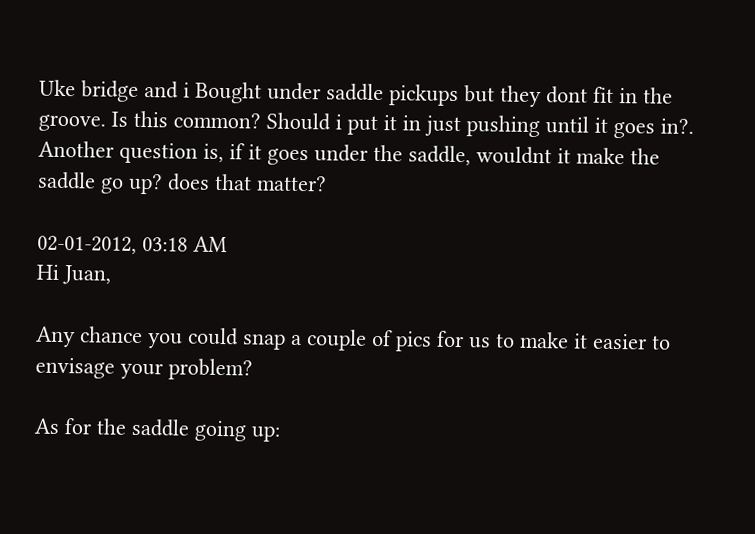Uke bridge and i Bought under saddle pickups but they dont fit in the groove. Is this common? Should i put it in just pushing until it goes in?. Another question is, if it goes under the saddle, wouldnt it make the saddle go up? does that matter?

02-01-2012, 03:18 AM
Hi Juan,

Any chance you could snap a couple of pics for us to make it easier to envisage your problem?

As for the saddle going up: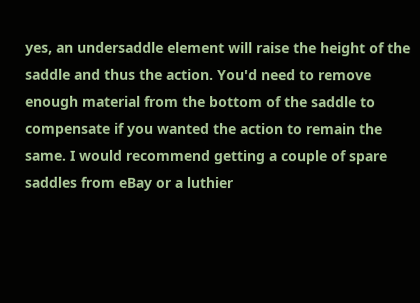yes, an undersaddle element will raise the height of the saddle and thus the action. You'd need to remove enough material from the bottom of the saddle to compensate if you wanted the action to remain the same. I would recommend getting a couple of spare saddles from eBay or a luthier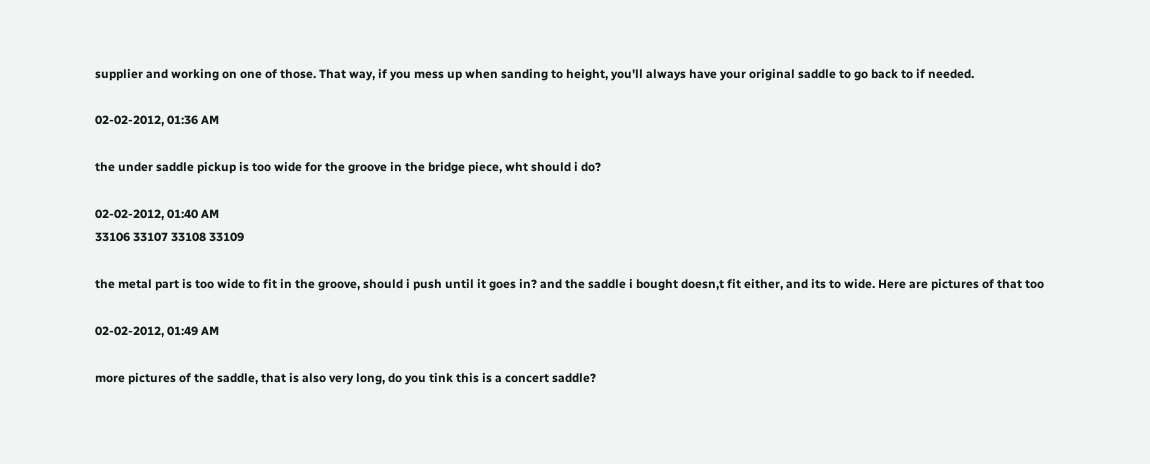supplier and working on one of those. That way, if you mess up when sanding to height, you'll always have your original saddle to go back to if needed.

02-02-2012, 01:36 AM

the under saddle pickup is too wide for the groove in the bridge piece, wht should i do?

02-02-2012, 01:40 AM
33106 33107 33108 33109

the metal part is too wide to fit in the groove, should i push until it goes in? and the saddle i bought doesn,t fit either, and its to wide. Here are pictures of that too

02-02-2012, 01:49 AM

more pictures of the saddle, that is also very long, do you tink this is a concert saddle?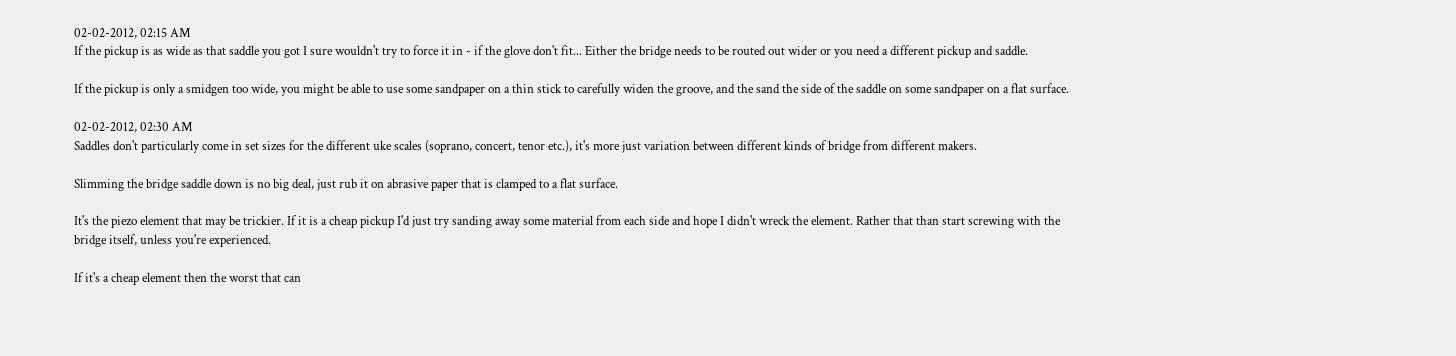02-02-2012, 02:15 AM
If the pickup is as wide as that saddle you got I sure wouldn't try to force it in - if the glove don't fit... Either the bridge needs to be routed out wider or you need a different pickup and saddle.

If the pickup is only a smidgen too wide, you might be able to use some sandpaper on a thin stick to carefully widen the groove, and the sand the side of the saddle on some sandpaper on a flat surface.

02-02-2012, 02:30 AM
Saddles don't particularly come in set sizes for the different uke scales (soprano, concert, tenor etc.), it's more just variation between different kinds of bridge from different makers.

Slimming the bridge saddle down is no big deal, just rub it on abrasive paper that is clamped to a flat surface.

It's the piezo element that may be trickier. If it is a cheap pickup I'd just try sanding away some material from each side and hope I didn't wreck the element. Rather that than start screwing with the bridge itself, unless you're experienced.

If it's a cheap element then the worst that can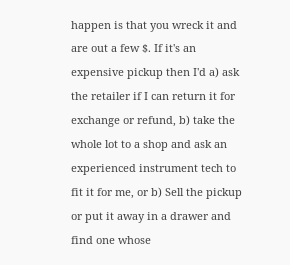happen is that you wreck it and are out a few $. If it's an expensive pickup then I'd a) ask the retailer if I can return it for exchange or refund, b) take the whole lot to a shop and ask an experienced instrument tech to fit it for me, or b) Sell the pickup or put it away in a drawer and find one whose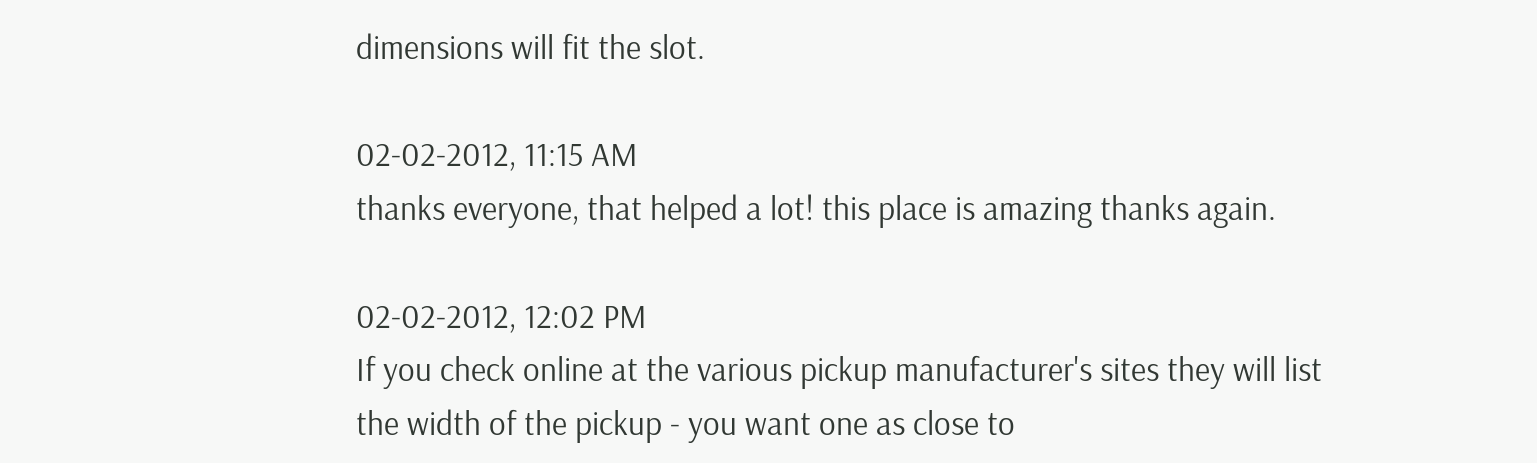dimensions will fit the slot.

02-02-2012, 11:15 AM
thanks everyone, that helped a lot! this place is amazing thanks again.

02-02-2012, 12:02 PM
If you check online at the various pickup manufacturer's sites they will list the width of the pickup - you want one as close to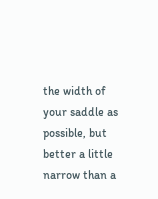the width of your saddle as possible, but better a little narrow than a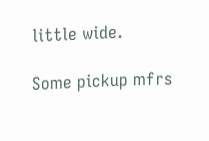little wide.

Some pickup mfrs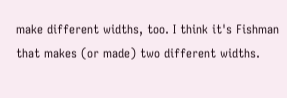make different widths, too. I think it's Fishman that makes (or made) two different widths.